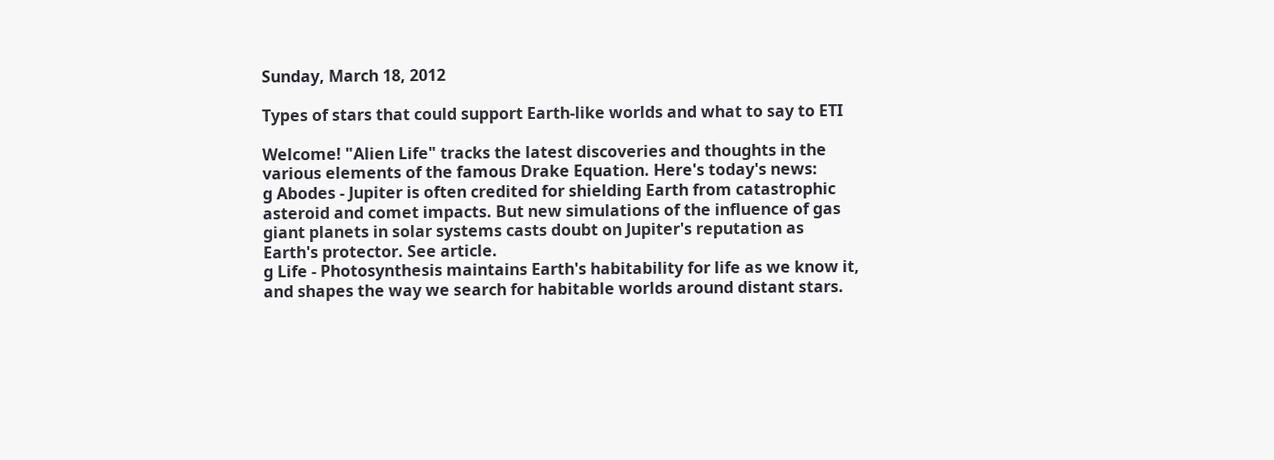Sunday, March 18, 2012

Types of stars that could support Earth-like worlds and what to say to ETI

Welcome! "Alien Life" tracks the latest discoveries and thoughts in the various elements of the famous Drake Equation. Here's today's news:
g Abodes - Jupiter is often credited for shielding Earth from catastrophic asteroid and comet impacts. But new simulations of the influence of gas giant planets in solar systems casts doubt on Jupiter's reputation as Earth's protector. See article.
g Life - Photosynthesis maintains Earth's habitability for life as we know it, and shapes the way we search for habitable worlds around distant stars.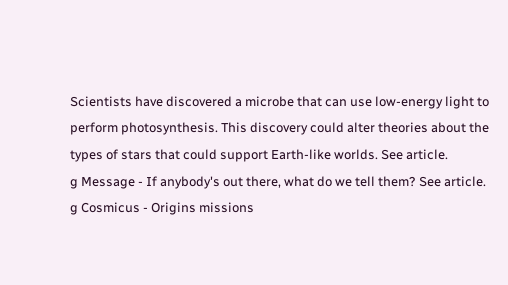Scientists have discovered a microbe that can use low-energy light to perform photosynthesis. This discovery could alter theories about the types of stars that could support Earth-like worlds. See article.
g Message - If anybody's out there, what do we tell them? See article.
g Cosmicus - Origins missions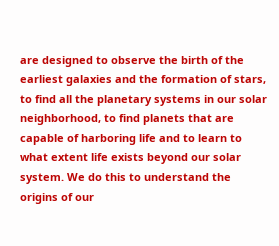are designed to observe the birth of the earliest galaxies and the formation of stars, to find all the planetary systems in our solar neighborhood, to find planets that are capable of harboring life and to learn to what extent life exists beyond our solar system. We do this to understand the origins of our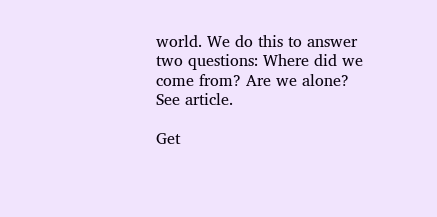world. We do this to answer two questions: Where did we come from? Are we alone? See article.

Get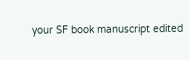your SF book manuscript edited